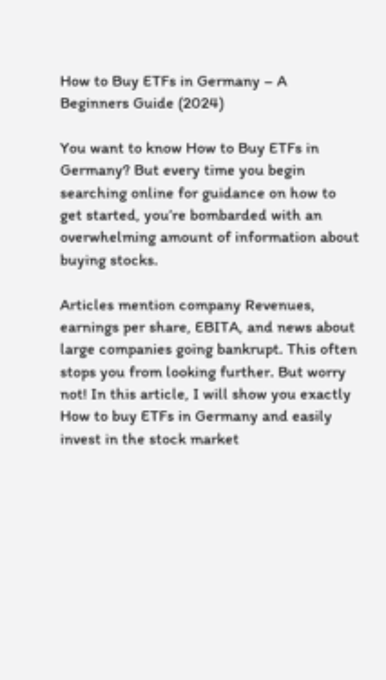How to Buy ETFs in Germany – A Beginners Guide (2024)

You want to know How to Buy ETFs in Germany? But every time you begin searching online for guidance on how to get started, you’re bombarded with an overwhelming amount of information about buying stocks.

Articles mention company Revenues, earnings per share, EBITA, and news about large companies going bankrupt. This often stops you from looking further. But worry not! In this article, I will show you exactly How to buy ETFs in Germany and easily invest in the stock market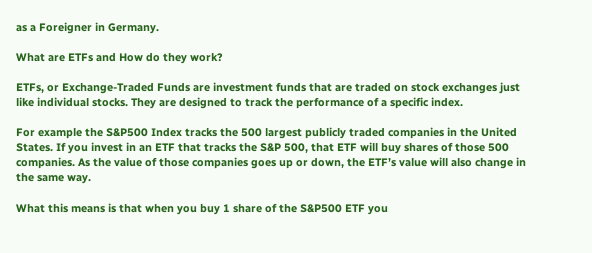as a Foreigner in Germany.

What are ETFs and How do they work?

ETFs, or Exchange-Traded Funds are investment funds that are traded on stock exchanges just like individual stocks. They are designed to track the performance of a specific index.

For example the S&P500 Index tracks the 500 largest publicly traded companies in the United States. If you invest in an ETF that tracks the S&P 500, that ETF will buy shares of those 500 companies. As the value of those companies goes up or down, the ETF’s value will also change in the same way.

What this means is that when you buy 1 share of the S&P500 ETF you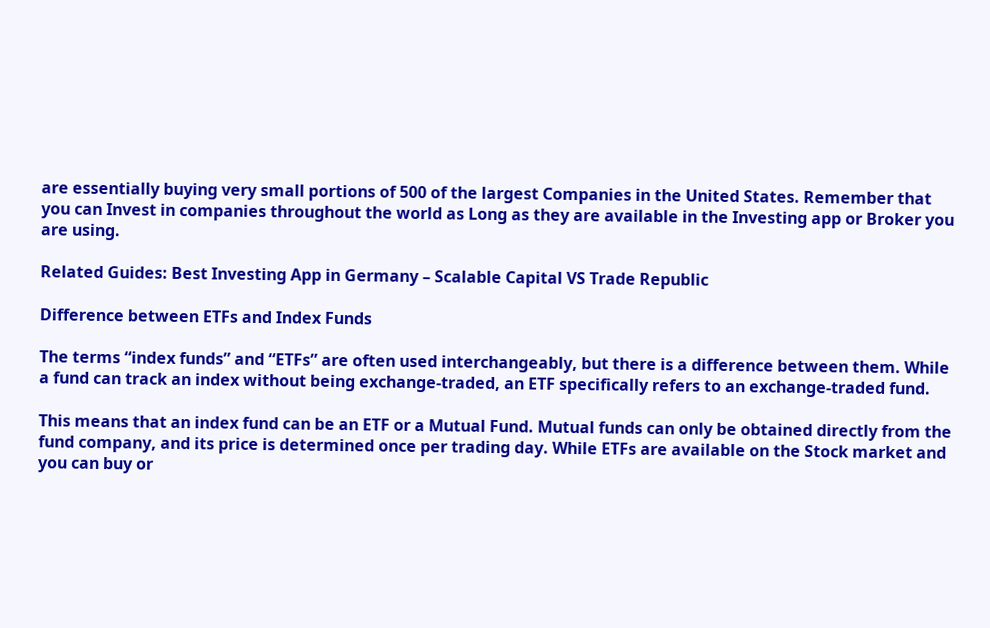are essentially buying very small portions of 500 of the largest Companies in the United States. Remember that you can Invest in companies throughout the world as Long as they are available in the Investing app or Broker you are using.

Related Guides: Best Investing App in Germany – Scalable Capital VS Trade Republic

Difference between ETFs and Index Funds

The terms “index funds” and “ETFs” are often used interchangeably, but there is a difference between them. While a fund can track an index without being exchange-traded, an ETF specifically refers to an exchange-traded fund.

This means that an index fund can be an ETF or a Mutual Fund. Mutual funds can only be obtained directly from the fund company, and its price is determined once per trading day. While ETFs are available on the Stock market and you can buy or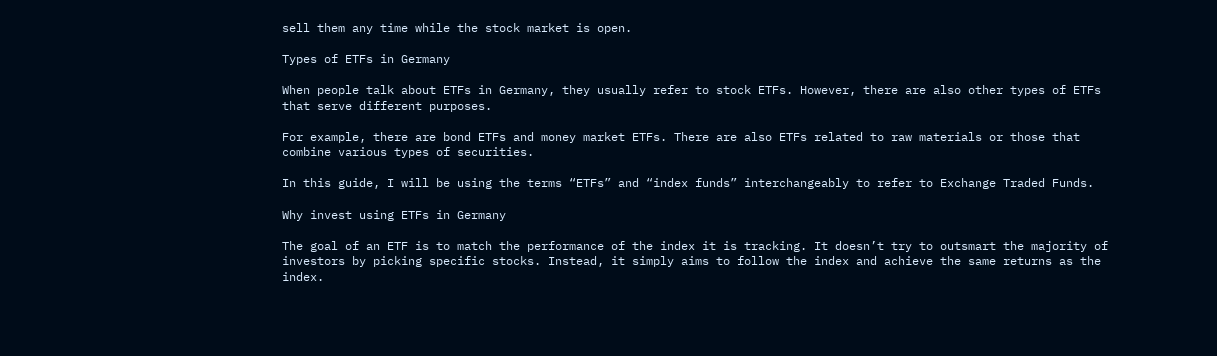sell them any time while the stock market is open.

Types of ETFs in Germany

When people talk about ETFs in Germany, they usually refer to stock ETFs. However, there are also other types of ETFs that serve different purposes.

For example, there are bond ETFs and money market ETFs. There are also ETFs related to raw materials or those that combine various types of securities.

In this guide, I will be using the terms “ETFs” and “index funds” interchangeably to refer to Exchange Traded Funds.

Why invest using ETFs in Germany

The goal of an ETF is to match the performance of the index it is tracking. It doesn’t try to outsmart the majority of investors by picking specific stocks. Instead, it simply aims to follow the index and achieve the same returns as the index.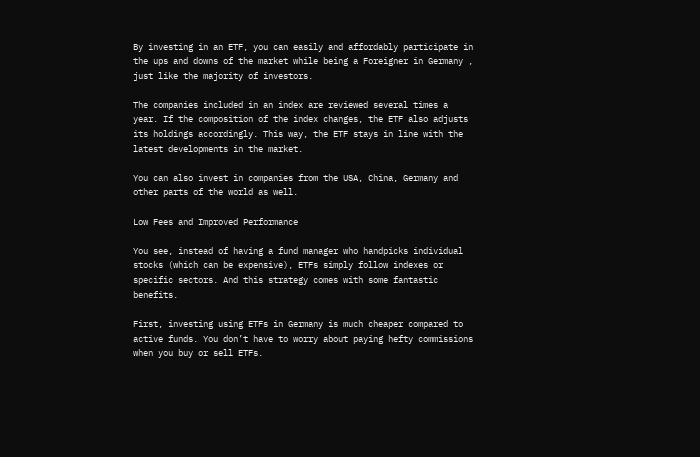By investing in an ETF, you can easily and affordably participate in the ups and downs of the market while being a Foreigner in Germany , just like the majority of investors.

The companies included in an index are reviewed several times a year. If the composition of the index changes, the ETF also adjusts its holdings accordingly. This way, the ETF stays in line with the latest developments in the market.

You can also invest in companies from the USA, China, Germany and other parts of the world as well.

Low Fees and Improved Performance

You see, instead of having a fund manager who handpicks individual stocks (which can be expensive), ETFs simply follow indexes or specific sectors. And this strategy comes with some fantastic benefits.

First, investing using ETFs in Germany is much cheaper compared to active funds. You don’t have to worry about paying hefty commissions when you buy or sell ETFs.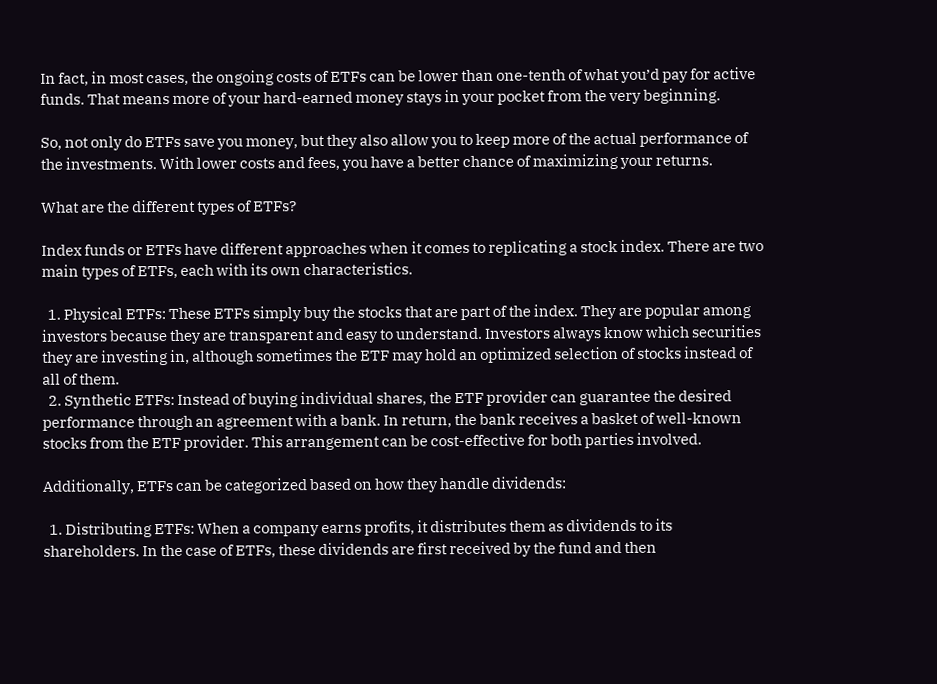In fact, in most cases, the ongoing costs of ETFs can be lower than one-tenth of what you’d pay for active funds. That means more of your hard-earned money stays in your pocket from the very beginning.

So, not only do ETFs save you money, but they also allow you to keep more of the actual performance of the investments. With lower costs and fees, you have a better chance of maximizing your returns.

What are the different types of ETFs?

Index funds or ETFs have different approaches when it comes to replicating a stock index. There are two main types of ETFs, each with its own characteristics.

  1. Physical ETFs: These ETFs simply buy the stocks that are part of the index. They are popular among investors because they are transparent and easy to understand. Investors always know which securities they are investing in, although sometimes the ETF may hold an optimized selection of stocks instead of all of them.
  2. Synthetic ETFs: Instead of buying individual shares, the ETF provider can guarantee the desired performance through an agreement with a bank. In return, the bank receives a basket of well-known stocks from the ETF provider. This arrangement can be cost-effective for both parties involved.

Additionally, ETFs can be categorized based on how they handle dividends:

  1. Distributing ETFs: When a company earns profits, it distributes them as dividends to its shareholders. In the case of ETFs, these dividends are first received by the fund and then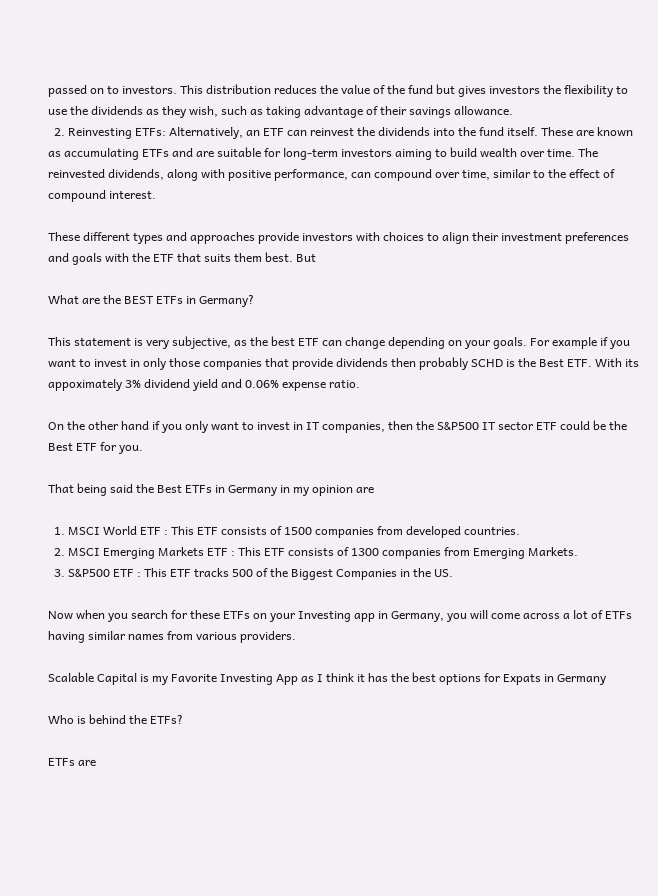passed on to investors. This distribution reduces the value of the fund but gives investors the flexibility to use the dividends as they wish, such as taking advantage of their savings allowance.
  2. Reinvesting ETFs: Alternatively, an ETF can reinvest the dividends into the fund itself. These are known as accumulating ETFs and are suitable for long-term investors aiming to build wealth over time. The reinvested dividends, along with positive performance, can compound over time, similar to the effect of compound interest.

These different types and approaches provide investors with choices to align their investment preferences and goals with the ETF that suits them best. But

What are the BEST ETFs in Germany?

This statement is very subjective, as the best ETF can change depending on your goals. For example if you want to invest in only those companies that provide dividends then probably SCHD is the Best ETF. With its appoximately 3% dividend yield and 0.06% expense ratio.

On the other hand if you only want to invest in IT companies, then the S&P500 IT sector ETF could be the Best ETF for you.

That being said the Best ETFs in Germany in my opinion are

  1. MSCI World ETF : This ETF consists of 1500 companies from developed countries.
  2. MSCI Emerging Markets ETF : This ETF consists of 1300 companies from Emerging Markets.
  3. S&P500 ETF : This ETF tracks 500 of the Biggest Companies in the US.

Now when you search for these ETFs on your Investing app in Germany, you will come across a lot of ETFs having similar names from various providers.

Scalable Capital is my Favorite Investing App as I think it has the best options for Expats in Germany

Who is behind the ETFs?

ETFs are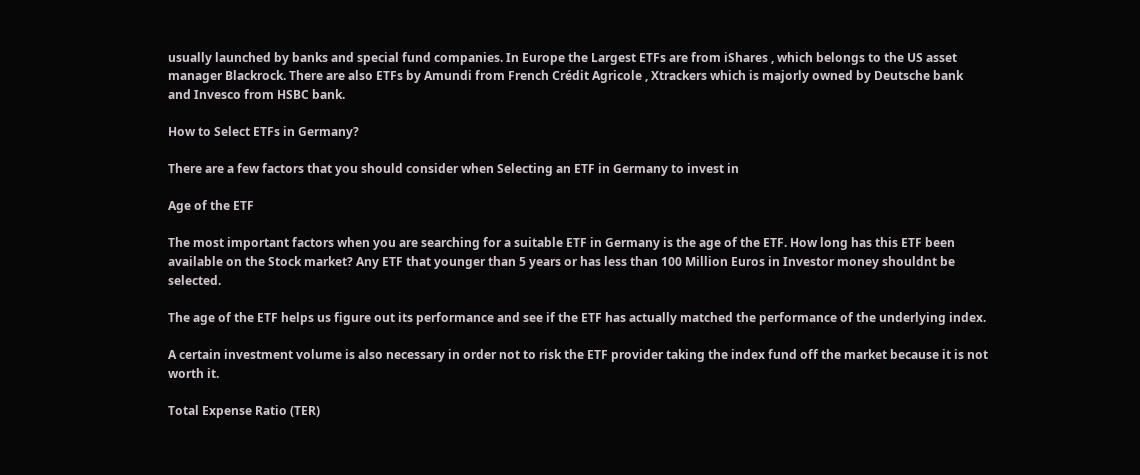usually launched by banks and special fund companies. In Europe the Largest ETFs are from iShares , which belongs to the US asset manager Blackrock. There are also ETFs by Amundi from French Crédit Agricole , Xtrackers which is majorly owned by Deutsche bank and Invesco from HSBC bank.

How to Select ETFs in Germany?

There are a few factors that you should consider when Selecting an ETF in Germany to invest in

Age of the ETF

The most important factors when you are searching for a suitable ETF in Germany is the age of the ETF. How long has this ETF been available on the Stock market? Any ETF that younger than 5 years or has less than 100 Million Euros in Investor money shouldnt be selected.

The age of the ETF helps us figure out its performance and see if the ETF has actually matched the performance of the underlying index.

A certain investment volume is also necessary in order not to risk the ETF provider taking the index fund off the market because it is not worth it.

Total Expense Ratio (TER)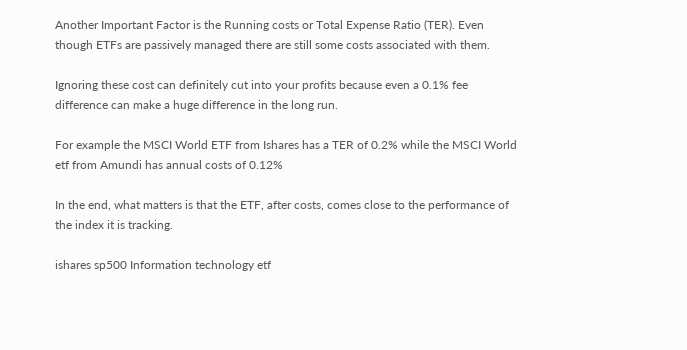Another Important Factor is the Running costs or Total Expense Ratio (TER). Even though ETFs are passively managed there are still some costs associated with them.

Ignoring these cost can definitely cut into your profits because even a 0.1% fee difference can make a huge difference in the long run.

For example the MSCI World ETF from Ishares has a TER of 0.2% while the MSCI World etf from Amundi has annual costs of 0.12%

In the end, what matters is that the ETF, after costs, comes close to the performance of the index it is tracking.

ishares sp500 Information technology etf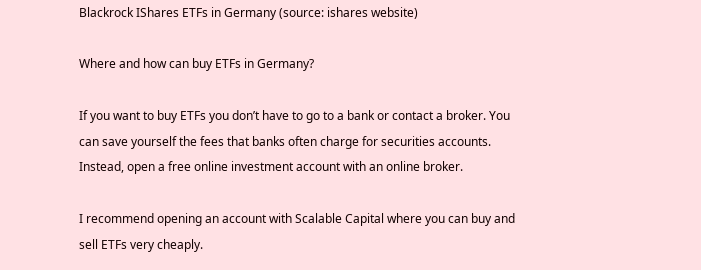Blackrock IShares ETFs in Germany (source: ishares website)

Where and how can buy ETFs in Germany?

If you want to buy ETFs you don’t have to go to a bank or contact a broker. You can save yourself the fees that banks often charge for securities accounts. Instead, open a free online investment account with an online broker.

I recommend opening an account with Scalable Capital where you can buy and sell ETFs very cheaply.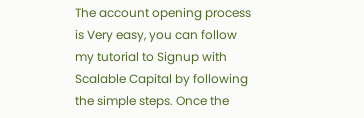The account opening process is Very easy, you can follow my tutorial to Signup with Scalable Capital by following the simple steps. Once the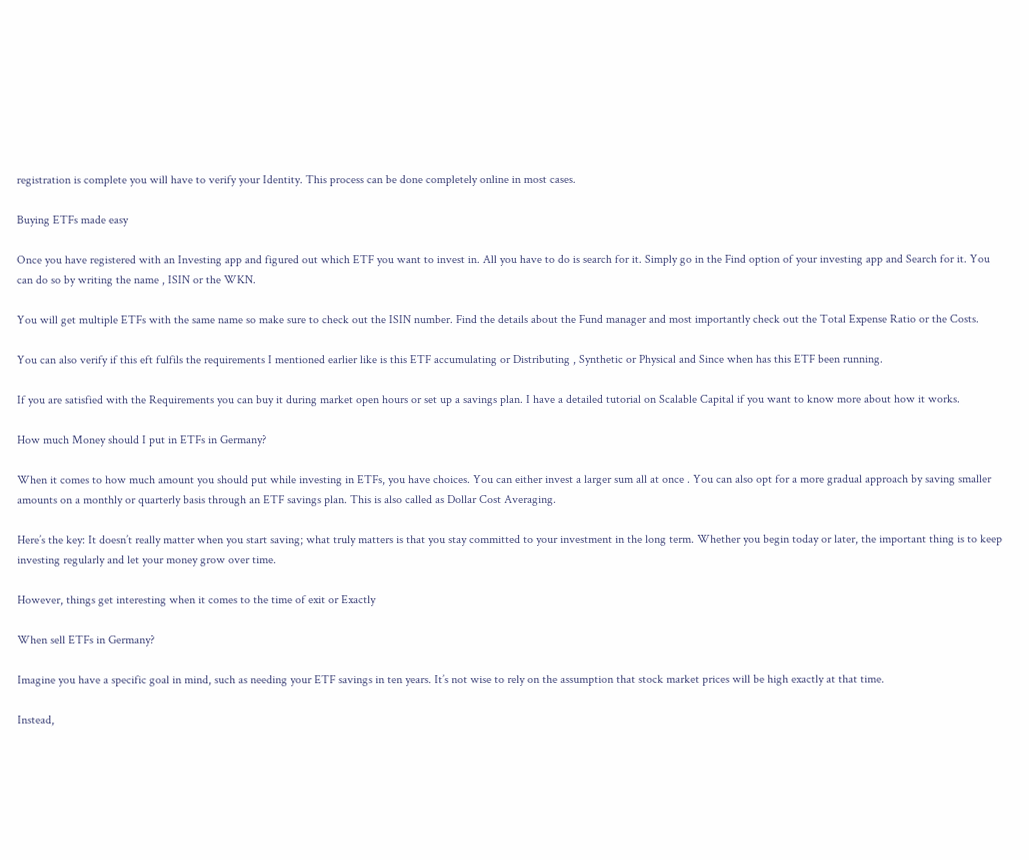registration is complete you will have to verify your Identity. This process can be done completely online in most cases.

Buying ETFs made easy

Once you have registered with an Investing app and figured out which ETF you want to invest in. All you have to do is search for it. Simply go in the Find option of your investing app and Search for it. You can do so by writing the name , ISIN or the WKN.

You will get multiple ETFs with the same name so make sure to check out the ISIN number. Find the details about the Fund manager and most importantly check out the Total Expense Ratio or the Costs.

You can also verify if this eft fulfils the requirements I mentioned earlier like is this ETF accumulating or Distributing , Synthetic or Physical and Since when has this ETF been running.

If you are satisfied with the Requirements you can buy it during market open hours or set up a savings plan. I have a detailed tutorial on Scalable Capital if you want to know more about how it works.

How much Money should I put in ETFs in Germany?

When it comes to how much amount you should put while investing in ETFs, you have choices. You can either invest a larger sum all at once . You can also opt for a more gradual approach by saving smaller amounts on a monthly or quarterly basis through an ETF savings plan. This is also called as Dollar Cost Averaging.

Here’s the key: It doesn’t really matter when you start saving; what truly matters is that you stay committed to your investment in the long term. Whether you begin today or later, the important thing is to keep investing regularly and let your money grow over time.

However, things get interesting when it comes to the time of exit or Exactly

When sell ETFs in Germany?

Imagine you have a specific goal in mind, such as needing your ETF savings in ten years. It’s not wise to rely on the assumption that stock market prices will be high exactly at that time.

Instead,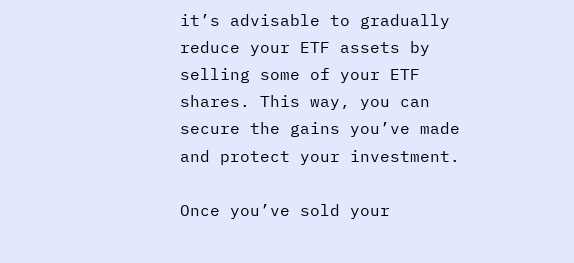it’s advisable to gradually reduce your ETF assets by selling some of your ETF shares. This way, you can secure the gains you’ve made and protect your investment.

Once you’ve sold your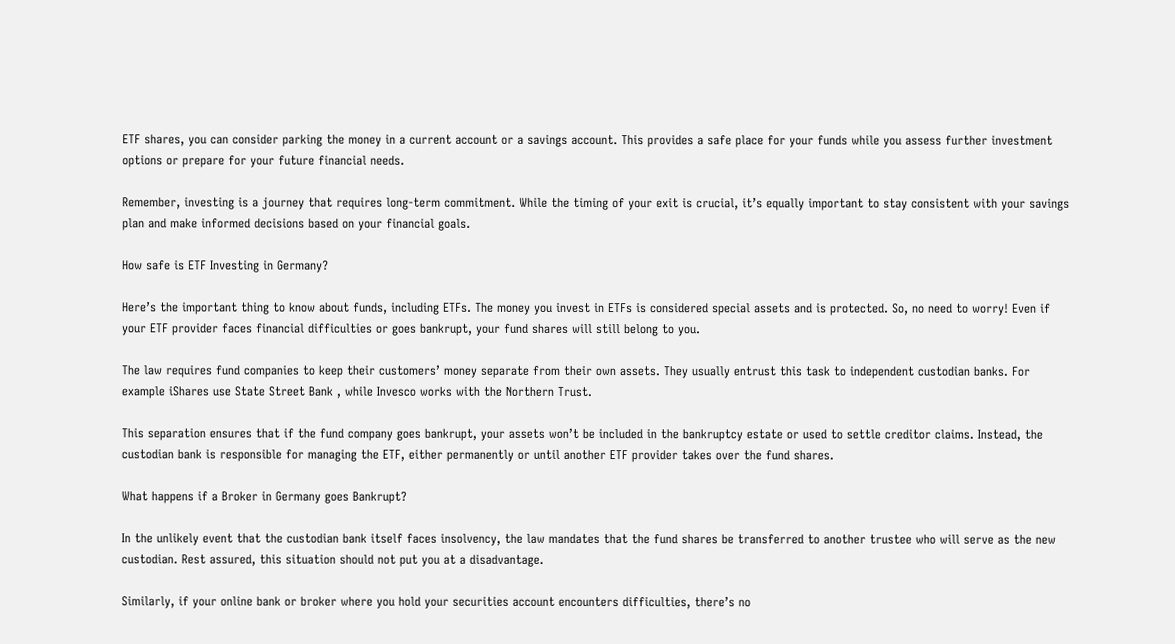ETF shares, you can consider parking the money in a current account or a savings account. This provides a safe place for your funds while you assess further investment options or prepare for your future financial needs.

Remember, investing is a journey that requires long-term commitment. While the timing of your exit is crucial, it’s equally important to stay consistent with your savings plan and make informed decisions based on your financial goals.

How safe is ETF Investing in Germany?

Here’s the important thing to know about funds, including ETFs. The money you invest in ETFs is considered special assets and is protected. So, no need to worry! Even if your ETF provider faces financial difficulties or goes bankrupt, your fund shares will still belong to you.

The law requires fund companies to keep their customers’ money separate from their own assets. They usually entrust this task to independent custodian banks. For example iShares use State Street Bank , while Invesco works with the Northern Trust.

This separation ensures that if the fund company goes bankrupt, your assets won’t be included in the bankruptcy estate or used to settle creditor claims. Instead, the custodian bank is responsible for managing the ETF, either permanently or until another ETF provider takes over the fund shares.

What happens if a Broker in Germany goes Bankrupt?

In the unlikely event that the custodian bank itself faces insolvency, the law mandates that the fund shares be transferred to another trustee who will serve as the new custodian. Rest assured, this situation should not put you at a disadvantage.

Similarly, if your online bank or broker where you hold your securities account encounters difficulties, there’s no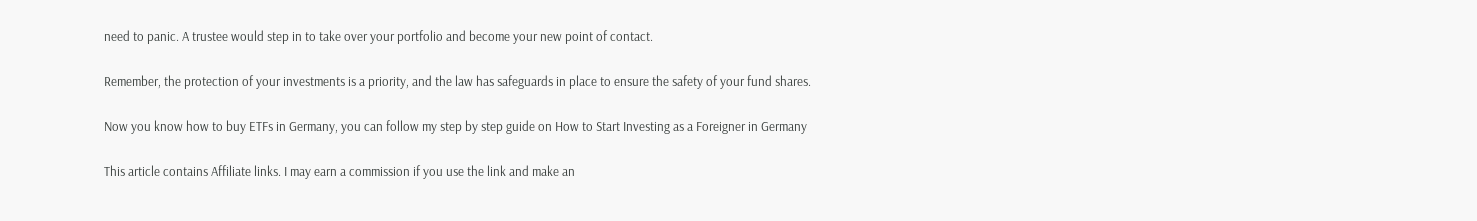need to panic. A trustee would step in to take over your portfolio and become your new point of contact.

Remember, the protection of your investments is a priority, and the law has safeguards in place to ensure the safety of your fund shares.

Now you know how to buy ETFs in Germany, you can follow my step by step guide on How to Start Investing as a Foreigner in Germany

This article contains Affiliate links. I may earn a commission if you use the link and make an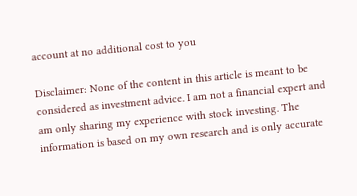account at no additional cost to you

Disclaimer: None of the content in this article is meant to be considered as investment advice. I am not a financial expert and am only sharing my experience with stock investing. The information is based on my own research and is only accurate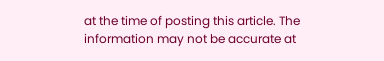at the time of posting this article. The information may not be accurate at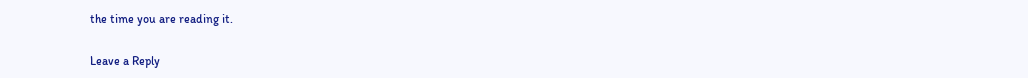the time you are reading it.

Leave a Reply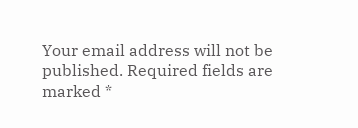Your email address will not be published. Required fields are marked *